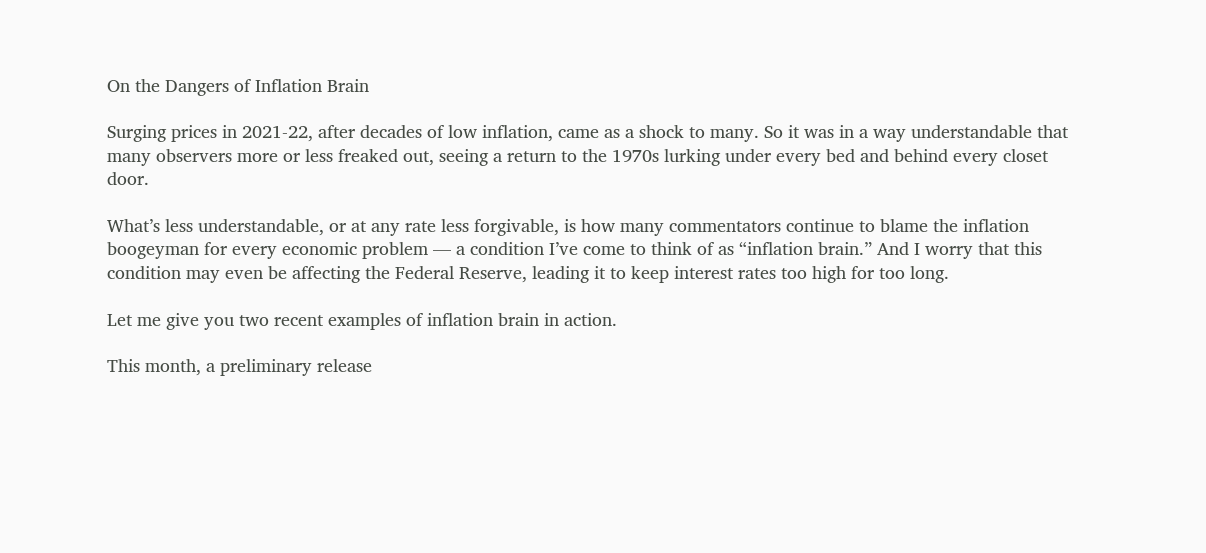On the Dangers of Inflation Brain

Surging prices in 2021-22, after decades of low inflation, came as a shock to many. So it was in a way understandable that many observers more or less freaked out, seeing a return to the 1970s lurking under every bed and behind every closet door.

What’s less understandable, or at any rate less forgivable, is how many commentators continue to blame the inflation boogeyman for every economic problem — a condition I’ve come to think of as “inflation brain.” And I worry that this condition may even be affecting the Federal Reserve, leading it to keep interest rates too high for too long.

Let me give you two recent examples of inflation brain in action.

This month, a preliminary release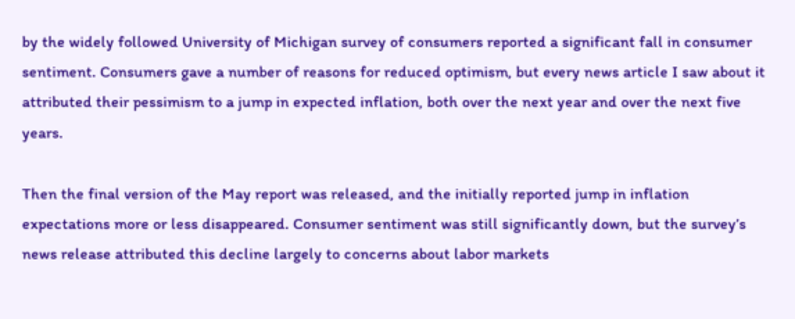by the widely followed University of Michigan survey of consumers reported a significant fall in consumer sentiment. Consumers gave a number of reasons for reduced optimism, but every news article I saw about it attributed their pessimism to a jump in expected inflation, both over the next year and over the next five years.

Then the final version of the May report was released, and the initially reported jump in inflation expectations more or less disappeared. Consumer sentiment was still significantly down, but the survey’s news release attributed this decline largely to concerns about labor markets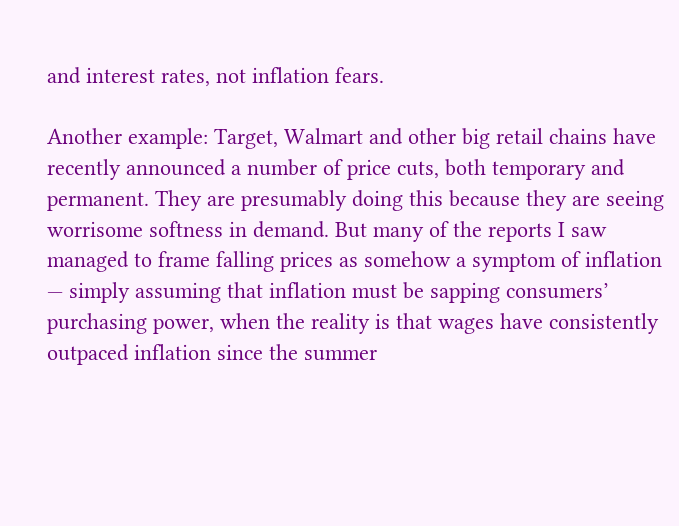and interest rates, not inflation fears.

Another example: Target, Walmart and other big retail chains have recently announced a number of price cuts, both temporary and permanent. They are presumably doing this because they are seeing worrisome softness in demand. But many of the reports I saw managed to frame falling prices as somehow a symptom of inflation — simply assuming that inflation must be sapping consumers’ purchasing power, when the reality is that wages have consistently outpaced inflation since the summer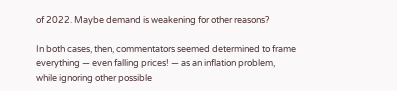of 2022. Maybe demand is weakening for other reasons?

In both cases, then, commentators seemed determined to frame everything — even falling prices! — as an inflation problem, while ignoring other possible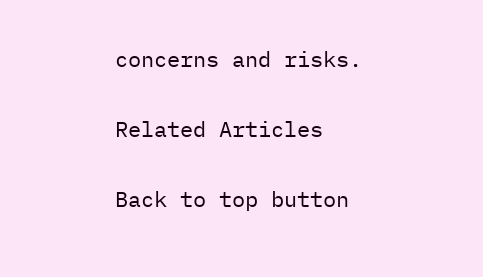concerns and risks.

Related Articles

Back to top button